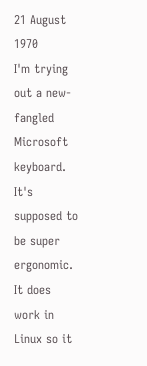21 August 1970
I'm trying out a new-fangled Microsoft keyboard. It's supposed to be super ergonomic. It does work in Linux so it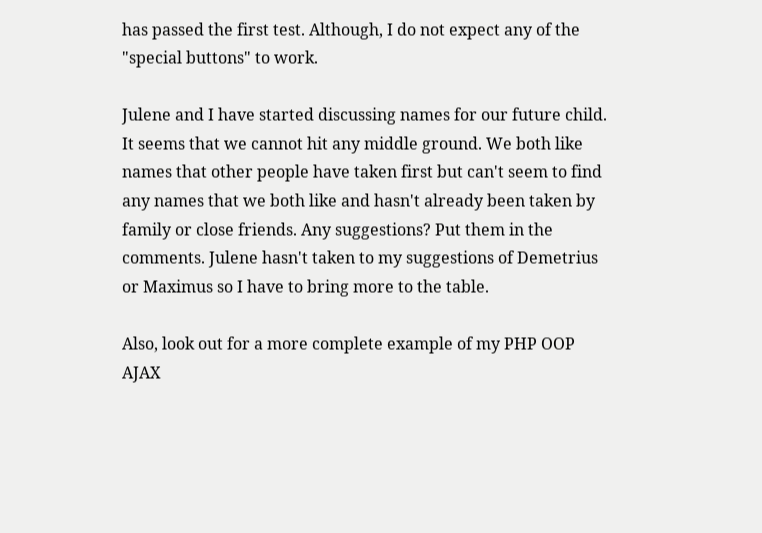has passed the first test. Although, I do not expect any of the "special buttons" to work.

Julene and I have started discussing names for our future child. It seems that we cannot hit any middle ground. We both like names that other people have taken first but can't seem to find any names that we both like and hasn't already been taken by family or close friends. Any suggestions? Put them in the comments. Julene hasn't taken to my suggestions of Demetrius or Maximus so I have to bring more to the table.

Also, look out for a more complete example of my PHP OOP AJAX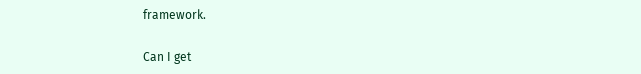framework.

Can I get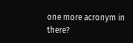one more acronym in there?